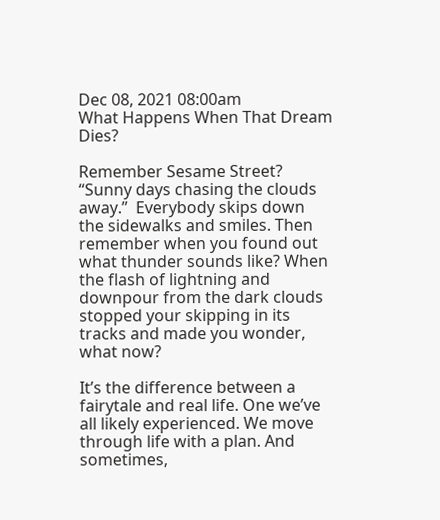Dec 08, 2021 08:00am
What Happens When That Dream Dies?

Remember Sesame Street? “Sunny days chasing the clouds away.”  Everybody skips down the sidewalks and smiles. Then remember when you found out what thunder sounds like? When the flash of lightning and downpour from the dark clouds stopped your skipping in its tracks and made you wonder, what now?

It’s the difference between a fairytale and real life. One we’ve all likely experienced. We move through life with a plan. And sometimes,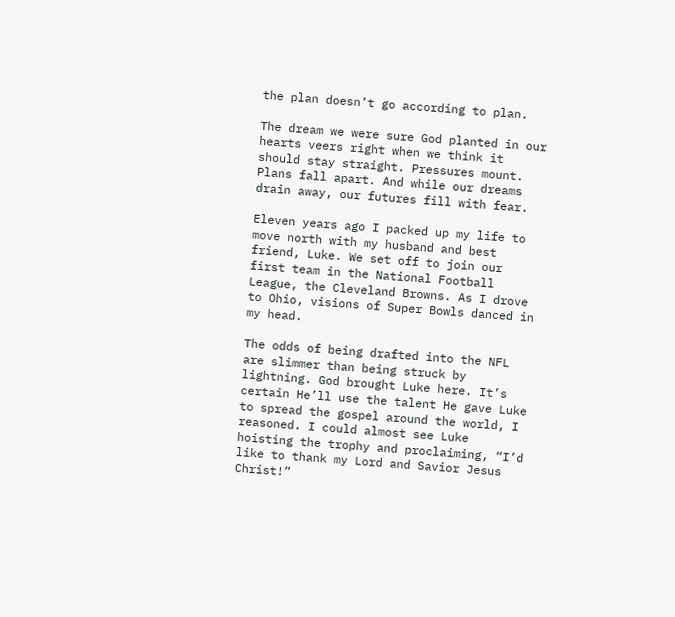the plan doesn’t go according to plan.

The dream we were sure God planted in our hearts veers right when we think it should stay straight. Pressures mount. Plans fall apart. And while our dreams drain away, our futures fill with fear.

Eleven years ago I packed up my life to move north with my husband and best friend, Luke. We set off to join our first team in the National Football League, the Cleveland Browns. As I drove to Ohio, visions of Super Bowls danced in my head.

The odds of being drafted into the NFL are slimmer than being struck by lightning. God brought Luke here. It’s certain He’ll use the talent He gave Luke to spread the gospel around the world, I reasoned. I could almost see Luke hoisting the trophy and proclaiming, “I’d like to thank my Lord and Savior Jesus Christ!”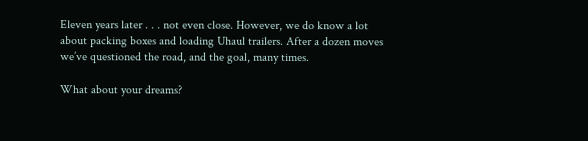Eleven years later . . . not even close. However, we do know a lot about packing boxes and loading Uhaul trailers. After a dozen moves we’ve questioned the road, and the goal, many times.

What about your dreams?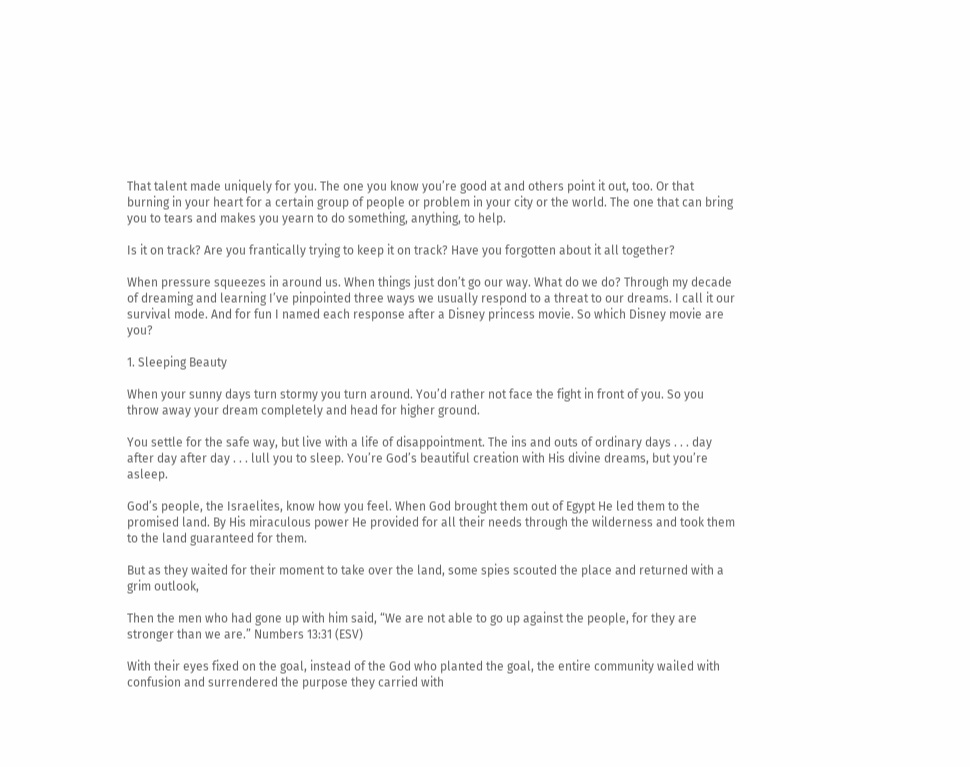That talent made uniquely for you. The one you know you’re good at and others point it out, too. Or that burning in your heart for a certain group of people or problem in your city or the world. The one that can bring you to tears and makes you yearn to do something, anything, to help.

Is it on track? Are you frantically trying to keep it on track? Have you forgotten about it all together?

When pressure squeezes in around us. When things just don’t go our way. What do we do? Through my decade of dreaming and learning I’ve pinpointed three ways we usually respond to a threat to our dreams. I call it our survival mode. And for fun I named each response after a Disney princess movie. So which Disney movie are you?

1. Sleeping Beauty

When your sunny days turn stormy you turn around. You’d rather not face the fight in front of you. So you throw away your dream completely and head for higher ground.

You settle for the safe way, but live with a life of disappointment. The ins and outs of ordinary days . . . day after day after day . . . lull you to sleep. You’re God’s beautiful creation with His divine dreams, but you’re asleep.

God’s people, the Israelites, know how you feel. When God brought them out of Egypt He led them to the promised land. By His miraculous power He provided for all their needs through the wilderness and took them to the land guaranteed for them.

But as they waited for their moment to take over the land, some spies scouted the place and returned with a grim outlook,

Then the men who had gone up with him said, “We are not able to go up against the people, for they are stronger than we are.” Numbers 13:31 (ESV)

With their eyes fixed on the goal, instead of the God who planted the goal, the entire community wailed with confusion and surrendered the purpose they carried with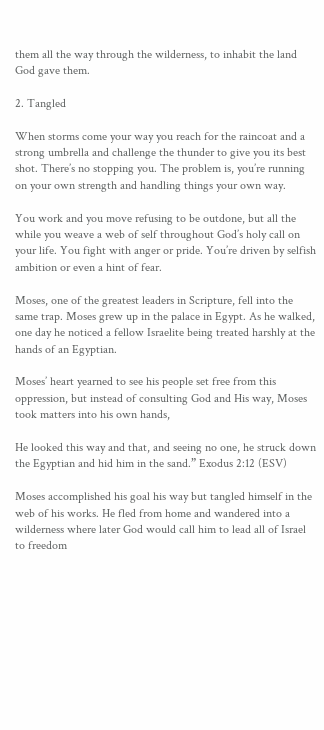them all the way through the wilderness, to inhabit the land God gave them.

2. Tangled

When storms come your way you reach for the raincoat and a strong umbrella and challenge the thunder to give you its best shot. There’s no stopping you. The problem is, you’re running on your own strength and handling things your own way.

You work and you move refusing to be outdone, but all the while you weave a web of self throughout God’s holy call on your life. You fight with anger or pride. You’re driven by selfish ambition or even a hint of fear.

Moses, one of the greatest leaders in Scripture, fell into the same trap. Moses grew up in the palace in Egypt. As he walked, one day he noticed a fellow Israelite being treated harshly at the hands of an Egyptian.

Moses’ heart yearned to see his people set free from this oppression, but instead of consulting God and His way, Moses took matters into his own hands,

He looked this way and that, and seeing no one, he struck down the Egyptian and hid him in the sand.” Exodus 2:12 (ESV)

Moses accomplished his goal his way but tangled himself in the web of his works. He fled from home and wandered into a wilderness where later God would call him to lead all of Israel to freedom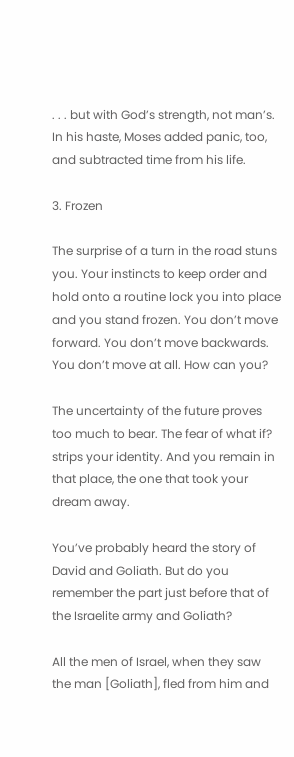. . . but with God’s strength, not man’s. In his haste, Moses added panic, too, and subtracted time from his life.

3. Frozen

The surprise of a turn in the road stuns you. Your instincts to keep order and hold onto a routine lock you into place and you stand frozen. You don’t move forward. You don’t move backwards. You don’t move at all. How can you?

The uncertainty of the future proves too much to bear. The fear of what if? strips your identity. And you remain in that place, the one that took your dream away.

You’ve probably heard the story of David and Goliath. But do you remember the part just before that of the Israelite army and Goliath?

All the men of Israel, when they saw the man [Goliath], fled from him and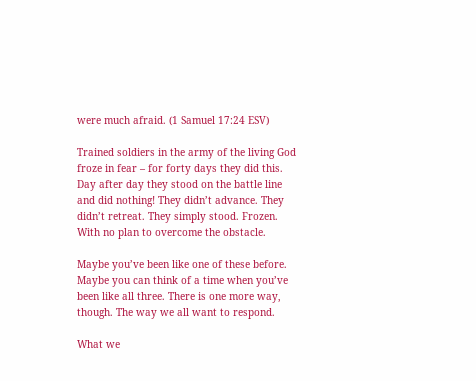were much afraid. (1 Samuel 17:24 ESV)

Trained soldiers in the army of the living God froze in fear – for forty days they did this. Day after day they stood on the battle line and did nothing! They didn’t advance. They didn’t retreat. They simply stood. Frozen. With no plan to overcome the obstacle.

Maybe you’ve been like one of these before. Maybe you can think of a time when you’ve been like all three. There is one more way, though. The way we all want to respond.

What we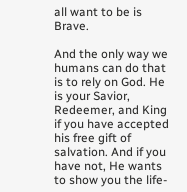all want to be is Brave.

And the only way we humans can do that is to rely on God. He is your Savior, Redeemer, and King if you have accepted his free gift of salvation. And if you have not, He wants to show you the life-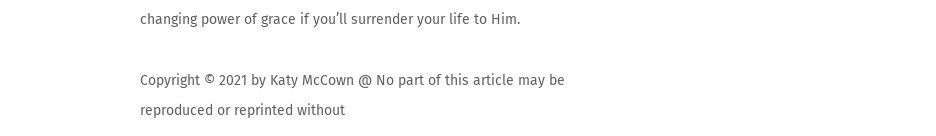changing power of grace if you’ll surrender your life to Him.

Copyright © 2021 by Katy McCown @ No part of this article may be reproduced or reprinted without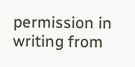permission in writing from